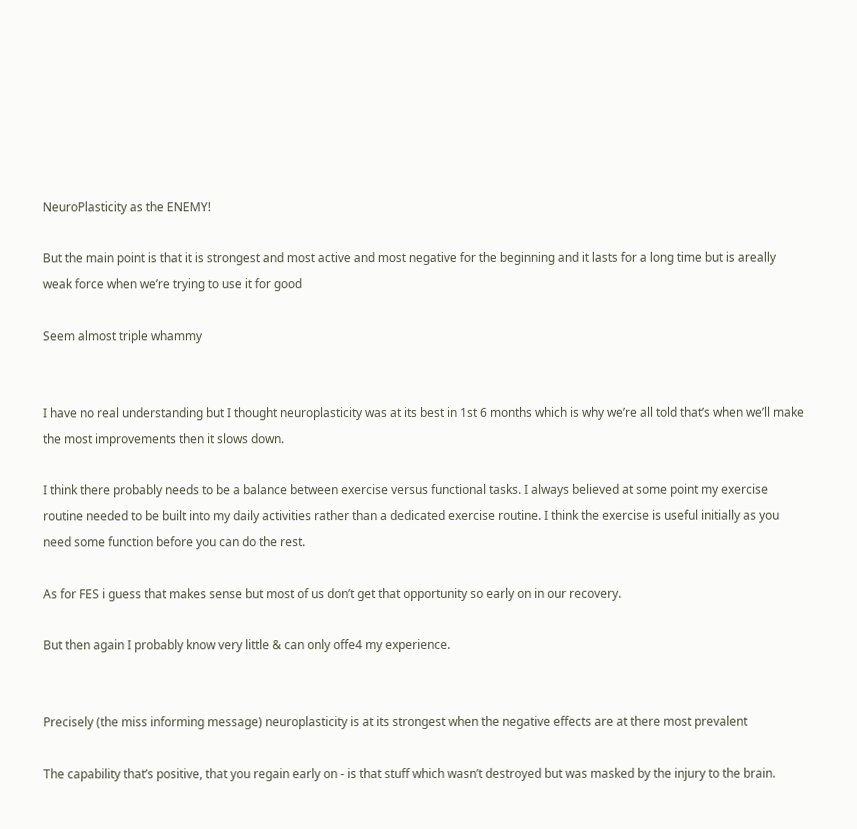NeuroPlasticity as the ENEMY!

But the main point is that it is strongest and most active and most negative for the beginning and it lasts for a long time but is areally weak force when we’re trying to use it for good

Seem almost triple whammy


I have no real understanding but I thought neuroplasticity was at its best in 1st 6 months which is why we’re all told that’s when we’ll make the most improvements then it slows down.

I think there probably needs to be a balance between exercise versus functional tasks. I always believed at some point my exercise routine needed to be built into my daily activities rather than a dedicated exercise routine. I think the exercise is useful initially as you need some function before you can do the rest.

As for FES i guess that makes sense but most of us don’t get that opportunity so early on in our recovery.

But then again I probably know very little & can only offe4 my experience.


Precisely (the miss informing message) neuroplasticity is at its strongest when the negative effects are at there most prevalent

The capability that’s positive, that you regain early on - is that stuff which wasn’t destroyed but was masked by the injury to the brain.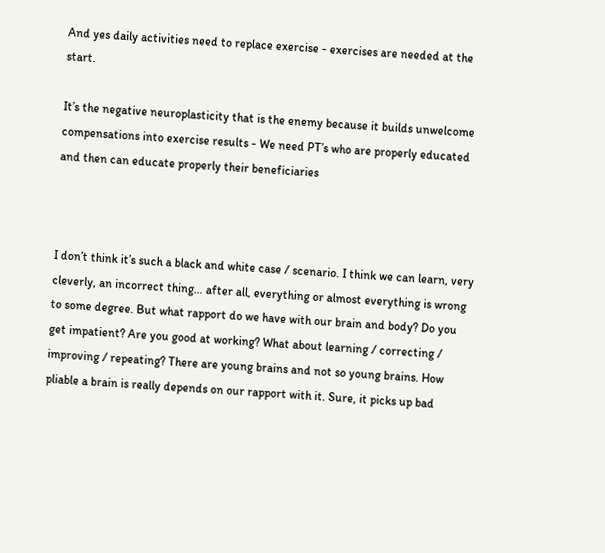And yes daily activities need to replace exercise - exercises are needed at the start.

It’s the negative neuroplasticity that is the enemy because it builds unwelcome compensations into exercise results - We need PT’s who are properly educated and then can educate properly their beneficiaries



I don’t think it’s such a black and white case / scenario. I think we can learn, very cleverly, an incorrect thing… after all, everything or almost everything is wrong to some degree. But what rapport do we have with our brain and body? Do you get impatient? Are you good at working? What about learning / correcting / improving / repeating? There are young brains and not so young brains. How pliable a brain is really depends on our rapport with it. Sure, it picks up bad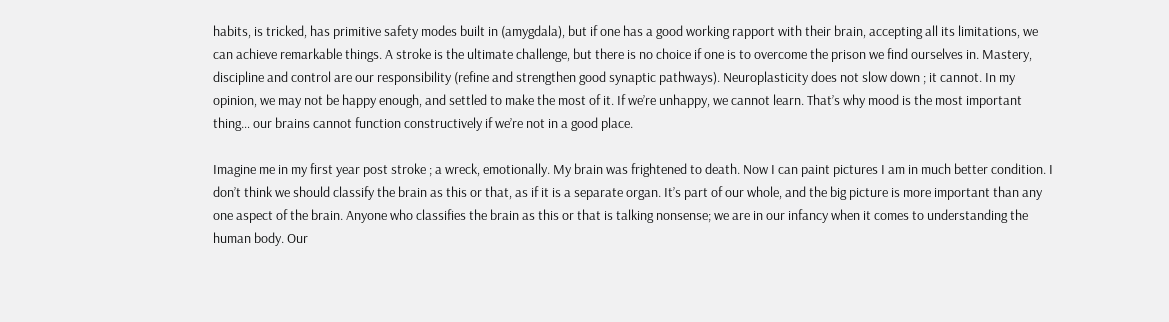habits, is tricked, has primitive safety modes built in (amygdala), but if one has a good working rapport with their brain, accepting all its limitations, we can achieve remarkable things. A stroke is the ultimate challenge, but there is no choice if one is to overcome the prison we find ourselves in. Mastery, discipline and control are our responsibility (refine and strengthen good synaptic pathways). Neuroplasticity does not slow down ; it cannot. In my opinion, we may not be happy enough, and settled to make the most of it. If we’re unhappy, we cannot learn. That’s why mood is the most important thing… our brains cannot function constructively if we’re not in a good place.

Imagine me in my first year post stroke ; a wreck, emotionally. My brain was frightened to death. Now I can paint pictures I am in much better condition. I don’t think we should classify the brain as this or that, as if it is a separate organ. It’s part of our whole, and the big picture is more important than any one aspect of the brain. Anyone who classifies the brain as this or that is talking nonsense; we are in our infancy when it comes to understanding the human body. Our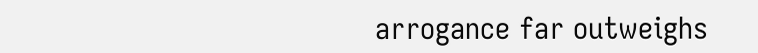arrogance far outweighs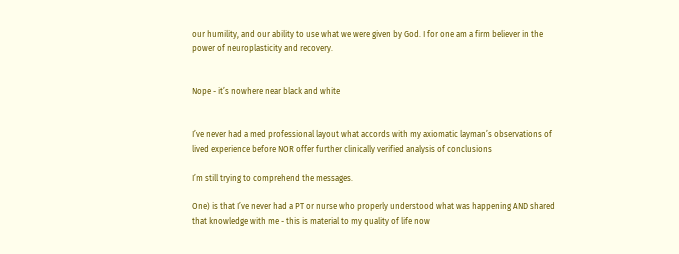our humility, and our ability to use what we were given by God. I for one am a firm believer in the power of neuroplasticity and recovery.


Nope - it’s nowhere near black and white


I’ve never had a med professional layout what accords with my axiomatic layman’s observations of lived experience before NOR offer further clinically verified analysis of conclusions

I’m still trying to comprehend the messages.

One) is that I’ve never had a PT or nurse who properly understood what was happening AND shared that knowledge with me - this is material to my quality of life now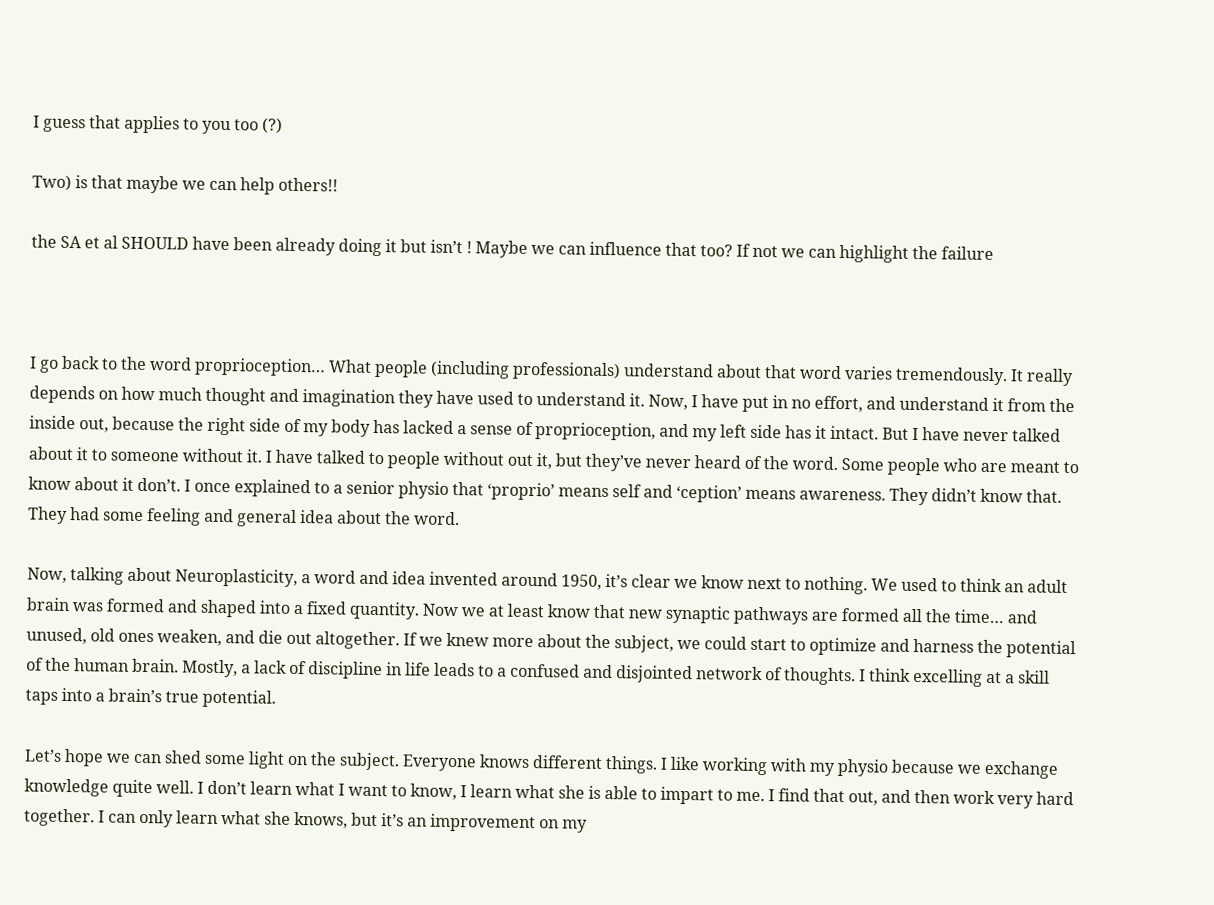I guess that applies to you too (?)

Two) is that maybe we can help others!!

the SA et al SHOULD have been already doing it but isn’t ! Maybe we can influence that too? If not we can highlight the failure



I go back to the word proprioception… What people (including professionals) understand about that word varies tremendously. It really depends on how much thought and imagination they have used to understand it. Now, I have put in no effort, and understand it from the inside out, because the right side of my body has lacked a sense of proprioception, and my left side has it intact. But I have never talked about it to someone without it. I have talked to people without out it, but they’ve never heard of the word. Some people who are meant to know about it don’t. I once explained to a senior physio that ‘proprio’ means self and ‘ception’ means awareness. They didn’t know that. They had some feeling and general idea about the word.

Now, talking about Neuroplasticity, a word and idea invented around 1950, it’s clear we know next to nothing. We used to think an adult brain was formed and shaped into a fixed quantity. Now we at least know that new synaptic pathways are formed all the time… and unused, old ones weaken, and die out altogether. If we knew more about the subject, we could start to optimize and harness the potential of the human brain. Mostly, a lack of discipline in life leads to a confused and disjointed network of thoughts. I think excelling at a skill taps into a brain’s true potential.

Let’s hope we can shed some light on the subject. Everyone knows different things. I like working with my physio because we exchange knowledge quite well. I don’t learn what I want to know, I learn what she is able to impart to me. I find that out, and then work very hard together. I can only learn what she knows, but it’s an improvement on my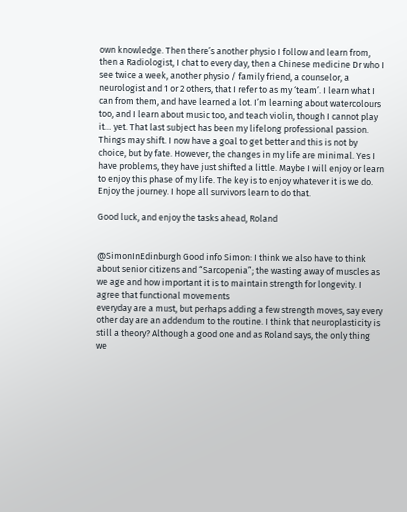own knowledge. Then there’s another physio I follow and learn from, then a Radiologist, I chat to every day, then a Chinese medicine Dr who I see twice a week, another physio / family friend, a counselor, a neurologist and 1 or 2 others, that I refer to as my ‘team’. I learn what I can from them, and have learned a lot. I’m learning about watercolours too, and I learn about music too, and teach violin, though I cannot play it… yet. That last subject has been my lifelong professional passion. Things may shift. I now have a goal to get better and this is not by choice, but by fate. However, the changes in my life are minimal. Yes I have problems, they have just shifted a little. Maybe I will enjoy or learn to enjoy this phase of my life. The key is to enjoy whatever it is we do. Enjoy the journey. I hope all survivors learn to do that.

Good luck, and enjoy the tasks ahead, Roland


@SimonInEdinburgh Good info Simon: I think we also have to think about senior citizens and “Sarcopenia”; the wasting away of muscles as we age and how important it is to maintain strength for longevity. I agree that functional movements
everyday are a must, but perhaps adding a few strength moves, say every other day are an addendum to the routine. I think that neuroplasticity is still a theory? Although a good one and as Roland says, the only thing we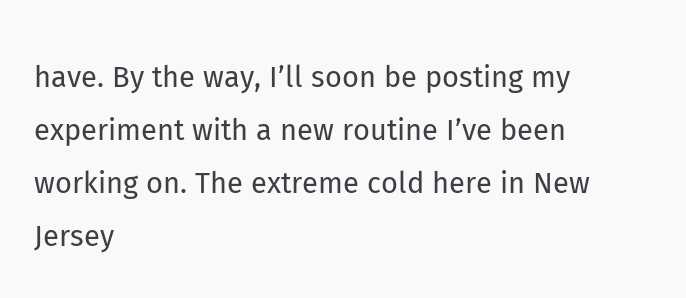have. By the way, I’ll soon be posting my experiment with a new routine I’ve been working on. The extreme cold here in New Jersey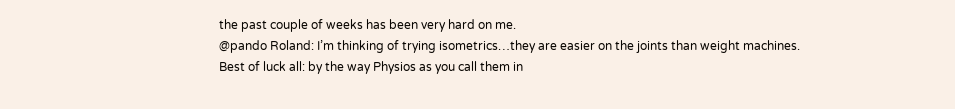the past couple of weeks has been very hard on me.
@pando Roland: I’m thinking of trying isometrics…they are easier on the joints than weight machines.
Best of luck all: by the way Physios as you call them in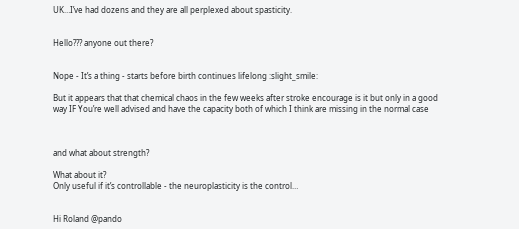UK…I’ve had dozens and they are all perplexed about spasticity.


Hello??? anyone out there?


Nope - It’s a thing - starts before birth continues lifelong :slight_smile:

But it appears that that chemical chaos in the few weeks after stroke encourage is it but only in a good way IF You’re well advised and have the capacity both of which I think are missing in the normal case



and what about strength?

What about it?
Only useful if it’s controllable - the neuroplasticity is the control…


Hi Roland @pando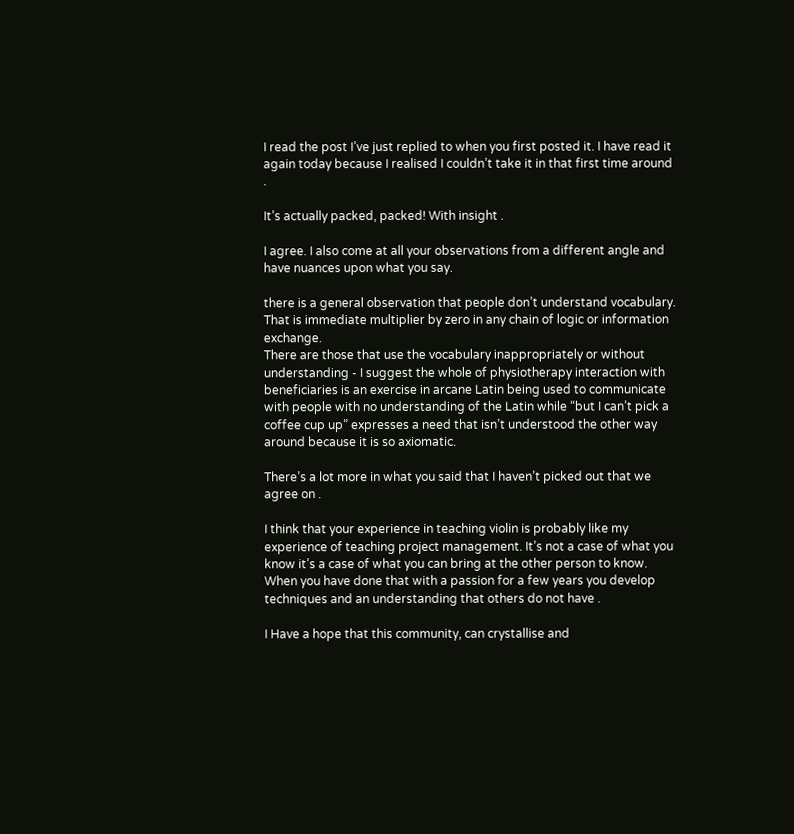I read the post I’ve just replied to when you first posted it. I have read it again today because I realised I couldn’t take it in that first time around .

It’s actually packed, packed! With insight .

I agree. I also come at all your observations from a different angle and have nuances upon what you say.

there is a general observation that people don’t understand vocabulary.
That is immediate multiplier by zero in any chain of logic or information exchange.
There are those that use the vocabulary inappropriately or without understanding - I suggest the whole of physiotherapy interaction with beneficiaries is an exercise in arcane Latin being used to communicate with people with no understanding of the Latin while “but I can’t pick a coffee cup up” expresses a need that isn’t understood the other way around because it is so axiomatic.

There’s a lot more in what you said that I haven’t picked out that we agree on .

I think that your experience in teaching violin is probably like my experience of teaching project management. It’s not a case of what you know it’s a case of what you can bring at the other person to know. When you have done that with a passion for a few years you develop techniques and an understanding that others do not have .

I Have a hope that this community, can crystallise and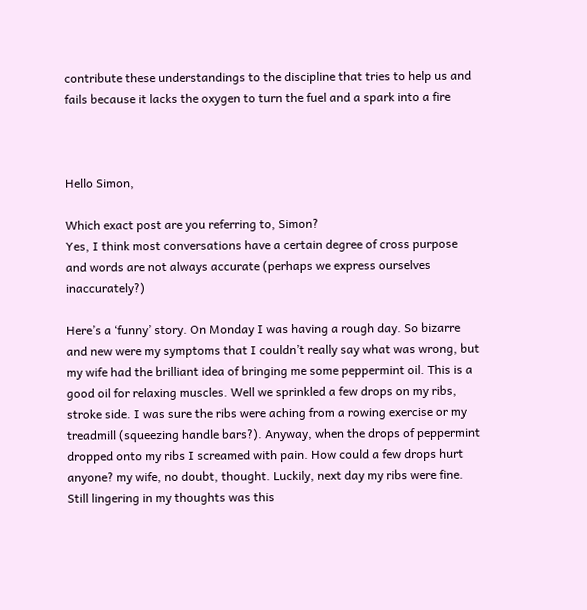contribute these understandings to the discipline that tries to help us and fails because it lacks the oxygen to turn the fuel and a spark into a fire



Hello Simon,

Which exact post are you referring to, Simon?
Yes, I think most conversations have a certain degree of cross purpose and words are not always accurate (perhaps we express ourselves inaccurately?)

Here’s a ‘funny’ story. On Monday I was having a rough day. So bizarre and new were my symptoms that I couldn’t really say what was wrong, but my wife had the brilliant idea of bringing me some peppermint oil. This is a good oil for relaxing muscles. Well we sprinkled a few drops on my ribs, stroke side. I was sure the ribs were aching from a rowing exercise or my treadmill (squeezing handle bars?). Anyway, when the drops of peppermint dropped onto my ribs I screamed with pain. How could a few drops hurt anyone? my wife, no doubt, thought. Luckily, next day my ribs were fine. Still lingering in my thoughts was this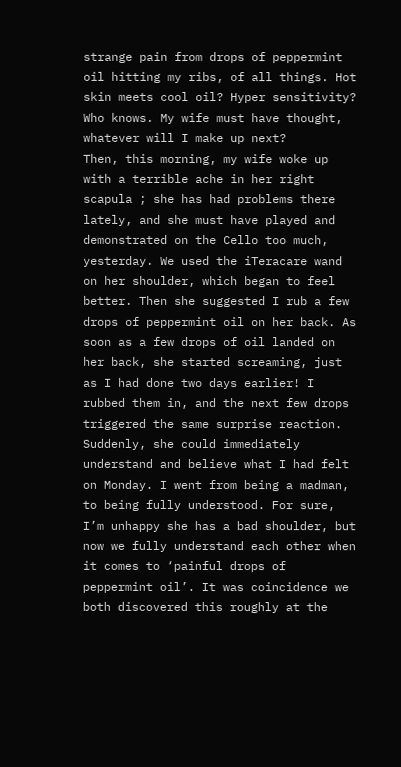strange pain from drops of peppermint oil hitting my ribs, of all things. Hot skin meets cool oil? Hyper sensitivity? Who knows. My wife must have thought, whatever will I make up next?
Then, this morning, my wife woke up with a terrible ache in her right scapula ; she has had problems there lately, and she must have played and demonstrated on the Cello too much, yesterday. We used the iTeracare wand on her shoulder, which began to feel better. Then she suggested I rub a few drops of peppermint oil on her back. As soon as a few drops of oil landed on her back, she started screaming, just as I had done two days earlier! I rubbed them in, and the next few drops triggered the same surprise reaction. Suddenly, she could immediately understand and believe what I had felt on Monday. I went from being a madman, to being fully understood. For sure, I’m unhappy she has a bad shoulder, but now we fully understand each other when it comes to ‘painful drops of peppermint oil’. It was coincidence we both discovered this roughly at the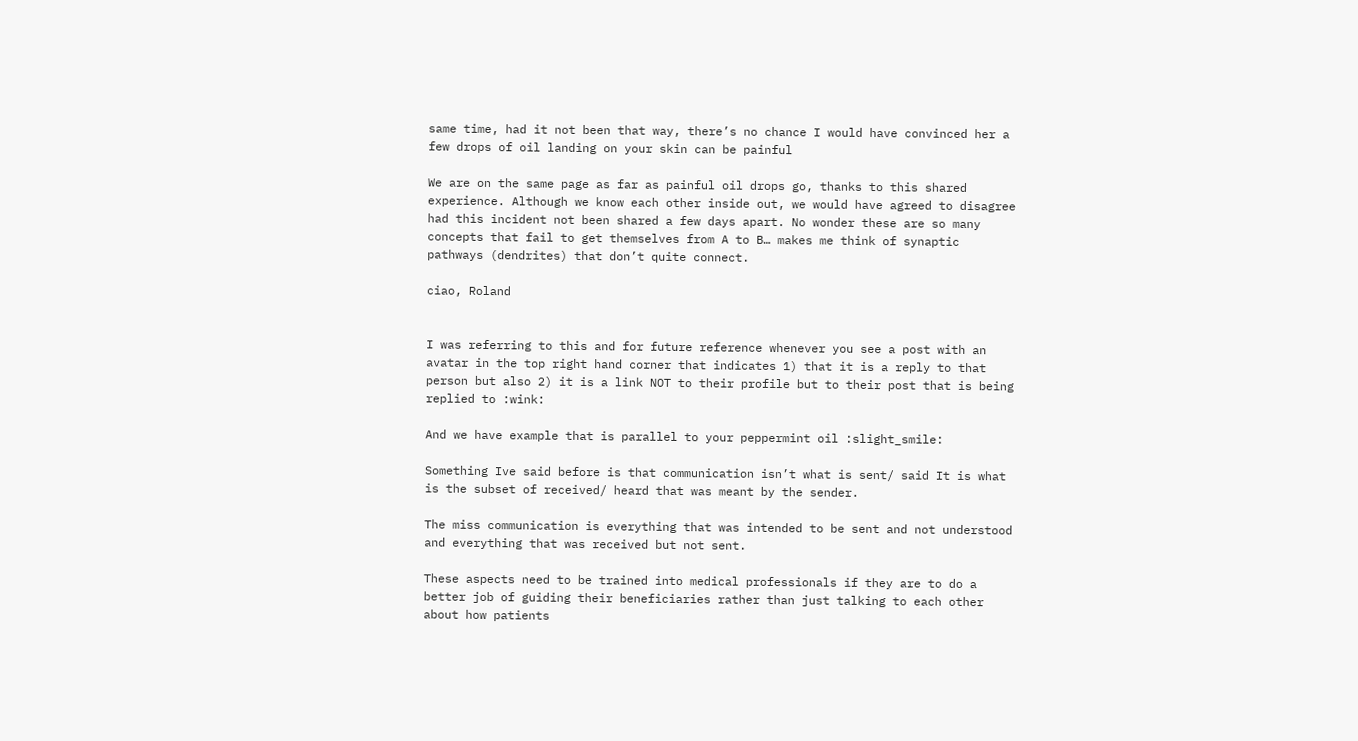same time, had it not been that way, there’s no chance I would have convinced her a few drops of oil landing on your skin can be painful

We are on the same page as far as painful oil drops go, thanks to this shared experience. Although we know each other inside out, we would have agreed to disagree had this incident not been shared a few days apart. No wonder these are so many concepts that fail to get themselves from A to B… makes me think of synaptic pathways (dendrites) that don’t quite connect.

ciao, Roland


I was referring to this and for future reference whenever you see a post with an avatar in the top right hand corner that indicates 1) that it is a reply to that person but also 2) it is a link NOT to their profile but to their post that is being replied to :wink:

And we have example that is parallel to your peppermint oil :slight_smile:

Something Ive said before is that communication isn’t what is sent/ said It is what is the subset of received/ heard that was meant by the sender.

The miss communication is everything that was intended to be sent and not understood and everything that was received but not sent.

These aspects need to be trained into medical professionals if they are to do a better job of guiding their beneficiaries rather than just talking to each other about how patients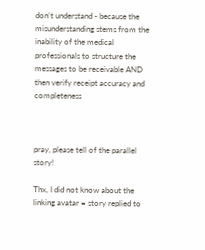don’t understand - because the misunderstanding stems from the inability of the medical professionals to structure the messages to be receivable AND then verify receipt accuracy and completeness



pray, please tell of the parallel story!

Thx, I did not know about the linking avatar = story replied to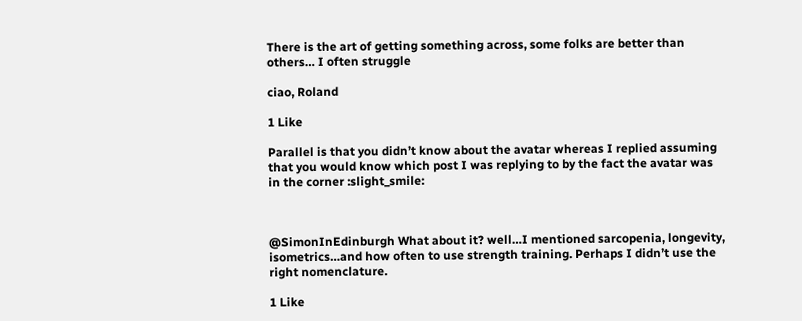There is the art of getting something across, some folks are better than others… I often struggle

ciao, Roland

1 Like

Parallel is that you didn’t know about the avatar whereas I replied assuming that you would know which post I was replying to by the fact the avatar was in the corner :slight_smile:



@SimonInEdinburgh What about it? well…I mentioned sarcopenia, longevity, isometrics…and how often to use strength training. Perhaps I didn’t use the right nomenclature.

1 Like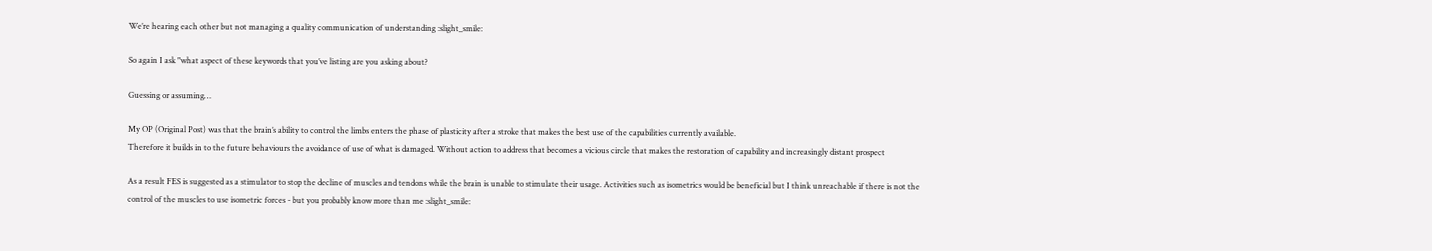We’re hearing each other but not managing a quality communication of understanding :slight_smile:

So again I ask "what aspect of these keywords that you’ve listing are you asking about?

Guessing or assuming…

My OP (Original Post) was that the brain’s ability to control the limbs enters the phase of plasticity after a stroke that makes the best use of the capabilities currently available.
Therefore it builds in to the future behaviours the avoidance of use of what is damaged. Without action to address that becomes a vicious circle that makes the restoration of capability and increasingly distant prospect

As a result FES is suggested as a stimulator to stop the decline of muscles and tendons while the brain is unable to stimulate their usage. Activities such as isometrics would be beneficial but I think unreachable if there is not the control of the muscles to use isometric forces - but you probably know more than me :slight_smile: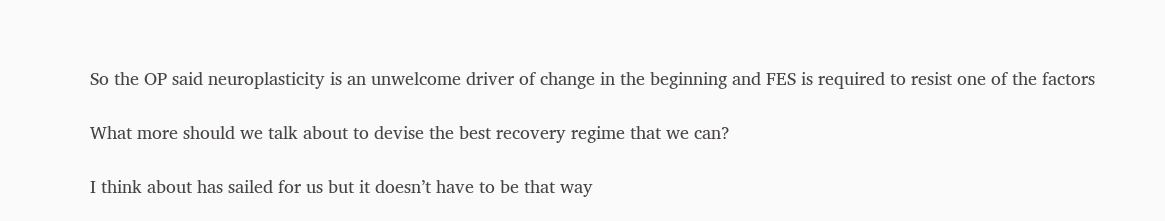So the OP said neuroplasticity is an unwelcome driver of change in the beginning and FES is required to resist one of the factors

What more should we talk about to devise the best recovery regime that we can?

I think about has sailed for us but it doesn’t have to be that way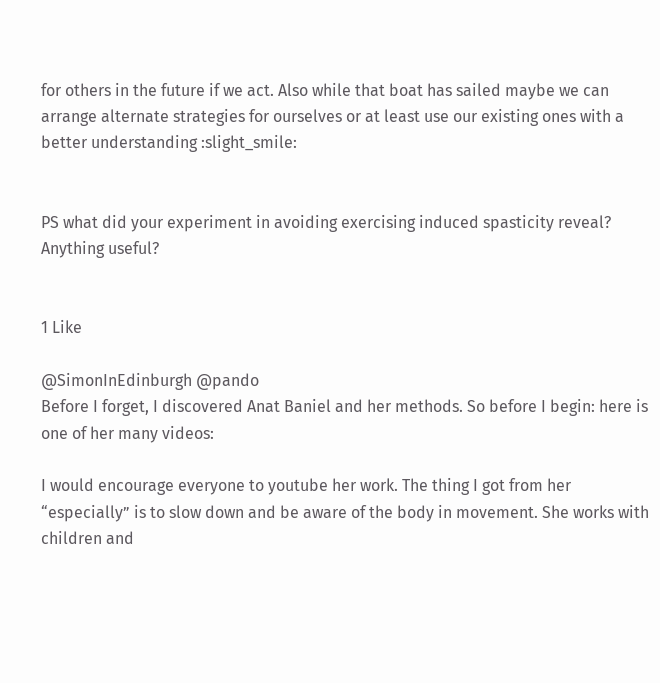for others in the future if we act. Also while that boat has sailed maybe we can arrange alternate strategies for ourselves or at least use our existing ones with a better understanding :slight_smile:


PS what did your experiment in avoiding exercising induced spasticity reveal? Anything useful?


1 Like

@SimonInEdinburgh @pando
Before I forget, I discovered Anat Baniel and her methods. So before I begin: here is one of her many videos:

I would encourage everyone to youtube her work. The thing I got from her “especially” is to slow down and be aware of the body in movement. She works with children and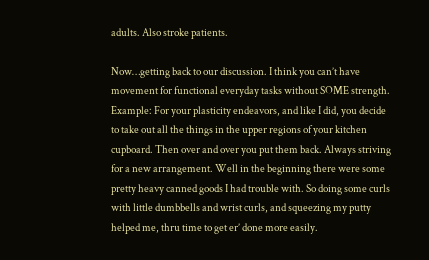adults. Also stroke patients.

Now…getting back to our discussion. I think you can’t have movement for functional everyday tasks without SOME strength. Example: For your plasticity endeavors, and like I did, you decide to take out all the things in the upper regions of your kitchen cupboard. Then over and over you put them back. Always striving for a new arrangement. Well in the beginning there were some pretty heavy canned goods I had trouble with. So doing some curls with little dumbbells and wrist curls, and squeezing my putty helped me, thru time to get er’ done more easily.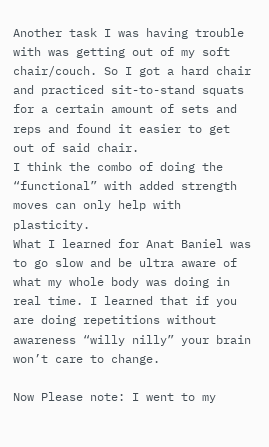Another task I was having trouble with was getting out of my soft chair/couch. So I got a hard chair and practiced sit-to-stand squats for a certain amount of sets and reps and found it easier to get out of said chair.
I think the combo of doing the “functional” with added strength moves can only help with plasticity.
What I learned for Anat Baniel was to go slow and be ultra aware of what my whole body was doing in real time. I learned that if you are doing repetitions without awareness “willy nilly” your brain won’t care to change.

Now Please note: I went to my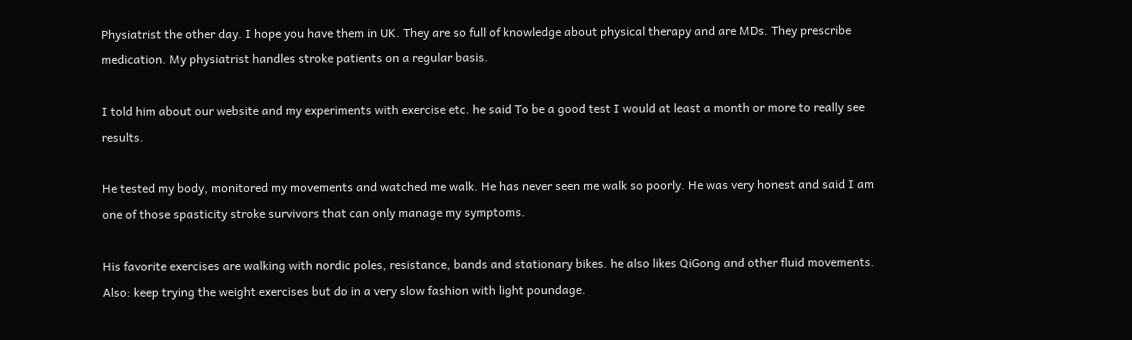Physiatrist the other day. I hope you have them in UK. They are so full of knowledge about physical therapy and are MDs. They prescribe medication. My physiatrist handles stroke patients on a regular basis.

I told him about our website and my experiments with exercise etc. he said To be a good test I would at least a month or more to really see results.

He tested my body, monitored my movements and watched me walk. He has never seen me walk so poorly. He was very honest and said I am one of those spasticity stroke survivors that can only manage my symptoms.

His favorite exercises are walking with nordic poles, resistance, bands and stationary bikes. he also likes QiGong and other fluid movements. Also: keep trying the weight exercises but do in a very slow fashion with light poundage.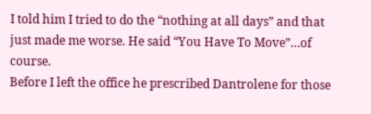I told him I tried to do the “nothing at all days” and that just made me worse. He said “You Have To Move”…of course.
Before I left the office he prescribed Dantrolene for those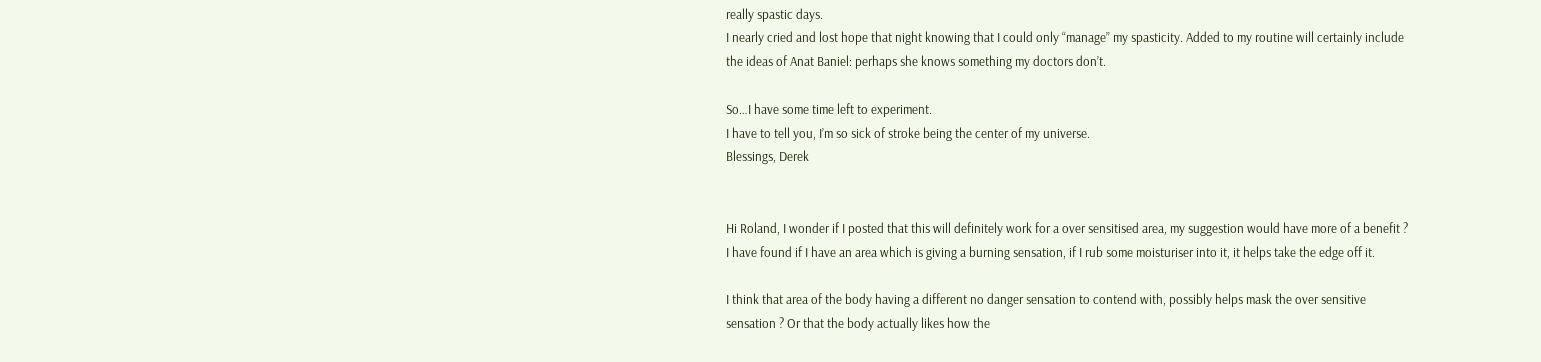really spastic days.
I nearly cried and lost hope that night knowing that I could only “manage” my spasticity. Added to my routine will certainly include the ideas of Anat Baniel: perhaps she knows something my doctors don’t.

So…I have some time left to experiment.
I have to tell you, I’m so sick of stroke being the center of my universe.
Blessings, Derek


Hi Roland, I wonder if I posted that this will definitely work for a over sensitised area, my suggestion would have more of a benefit ?
I have found if I have an area which is giving a burning sensation, if I rub some moisturiser into it, it helps take the edge off it.

I think that area of the body having a different no danger sensation to contend with, possibly helps mask the over sensitive sensation ? Or that the body actually likes how the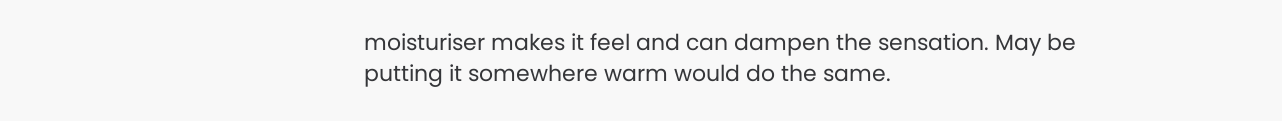moisturiser makes it feel and can dampen the sensation. May be putting it somewhere warm would do the same.